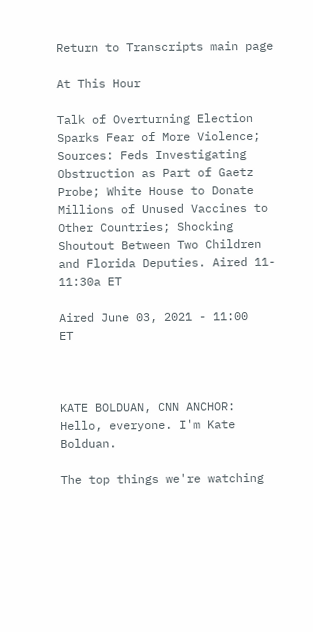Return to Transcripts main page

At This Hour

Talk of Overturning Election Sparks Fear of More Violence; Sources: Feds Investigating Obstruction as Part of Gaetz Probe; White House to Donate Millions of Unused Vaccines to Other Countries; Shocking Shoutout Between Two Children and Florida Deputies. Aired 11- 11:30a ET

Aired June 03, 2021 - 11:00   ET



KATE BOLDUAN, CNN ANCHOR: Hello, everyone. I'm Kate Bolduan.

The top things we're watching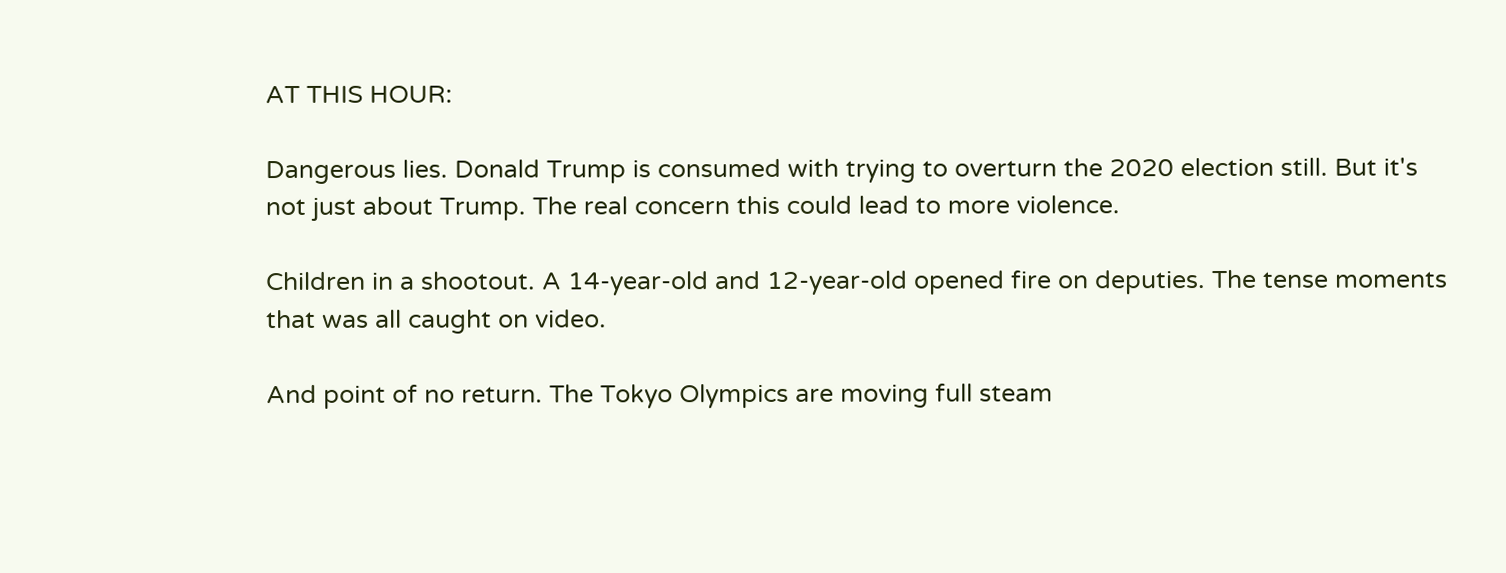AT THIS HOUR:

Dangerous lies. Donald Trump is consumed with trying to overturn the 2020 election still. But it's not just about Trump. The real concern this could lead to more violence.

Children in a shootout. A 14-year-old and 12-year-old opened fire on deputies. The tense moments that was all caught on video.

And point of no return. The Tokyo Olympics are moving full steam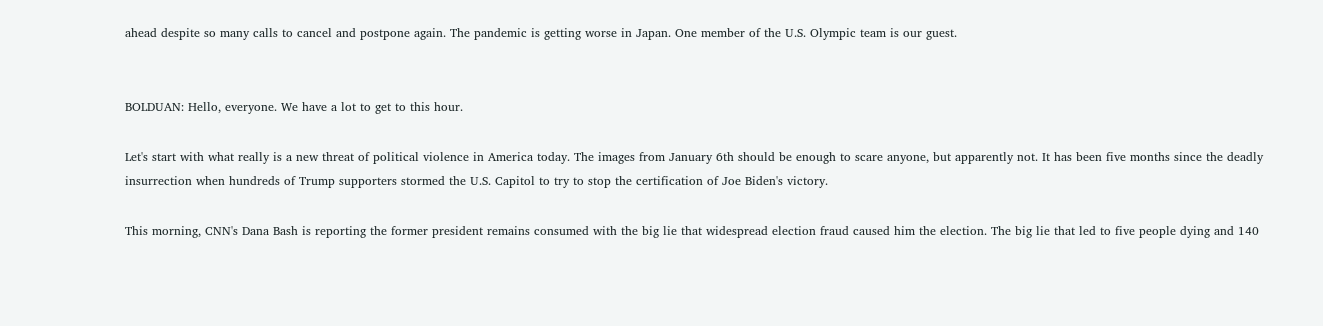ahead despite so many calls to cancel and postpone again. The pandemic is getting worse in Japan. One member of the U.S. Olympic team is our guest.


BOLDUAN: Hello, everyone. We have a lot to get to this hour.

Let's start with what really is a new threat of political violence in America today. The images from January 6th should be enough to scare anyone, but apparently not. It has been five months since the deadly insurrection when hundreds of Trump supporters stormed the U.S. Capitol to try to stop the certification of Joe Biden's victory.

This morning, CNN's Dana Bash is reporting the former president remains consumed with the big lie that widespread election fraud caused him the election. The big lie that led to five people dying and 140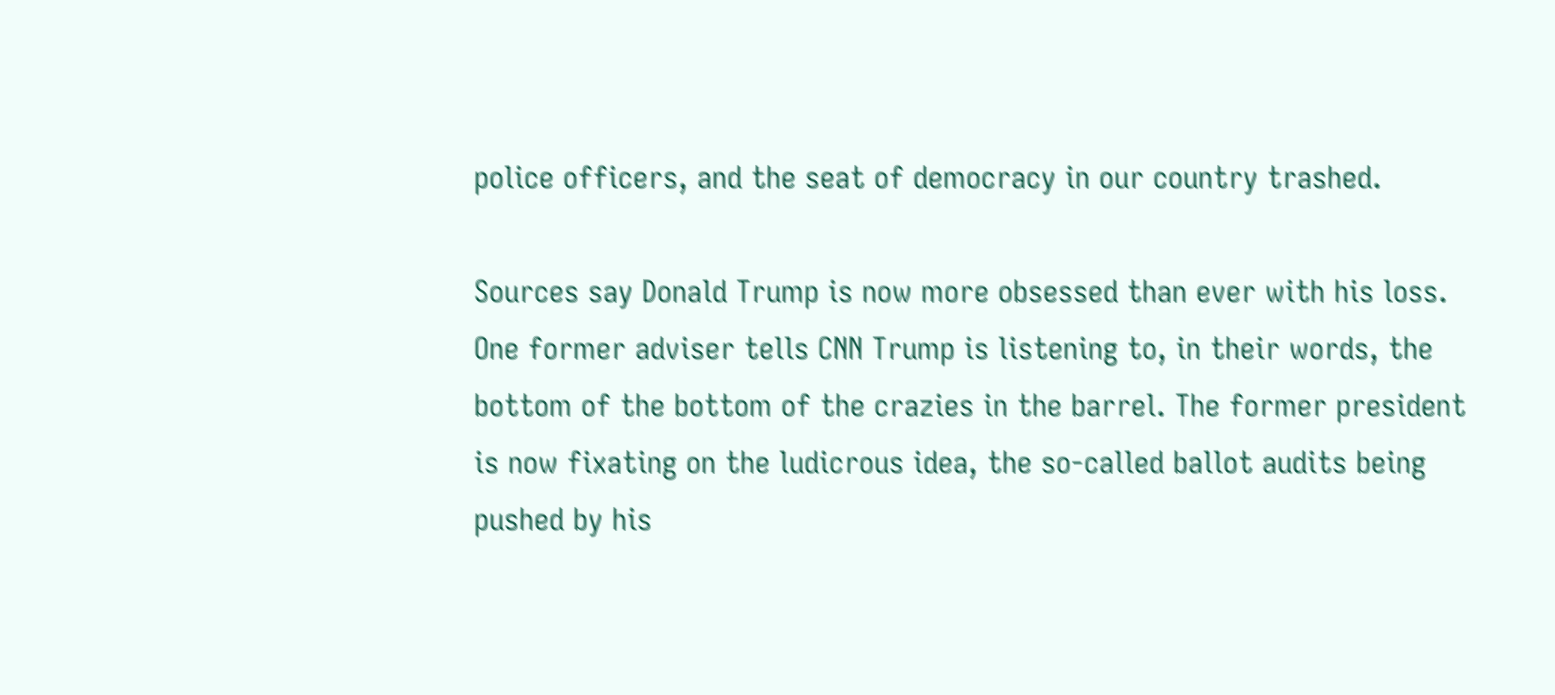police officers, and the seat of democracy in our country trashed.

Sources say Donald Trump is now more obsessed than ever with his loss. One former adviser tells CNN Trump is listening to, in their words, the bottom of the bottom of the crazies in the barrel. The former president is now fixating on the ludicrous idea, the so-called ballot audits being pushed by his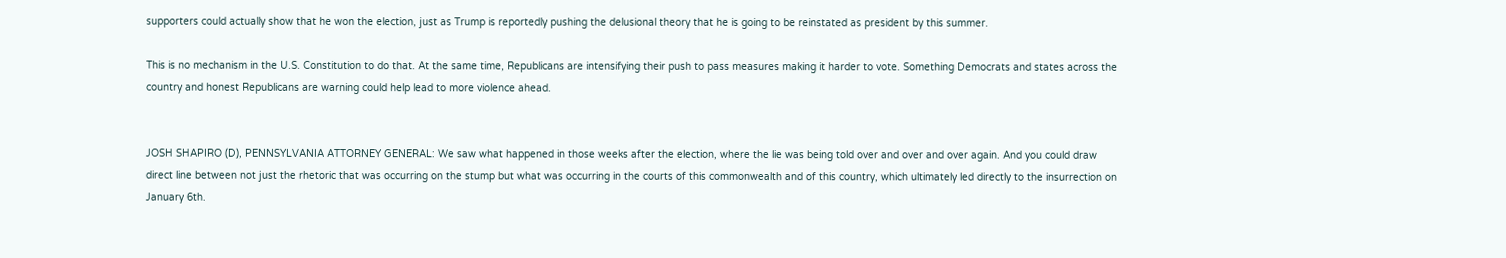supporters could actually show that he won the election, just as Trump is reportedly pushing the delusional theory that he is going to be reinstated as president by this summer.

This is no mechanism in the U.S. Constitution to do that. At the same time, Republicans are intensifying their push to pass measures making it harder to vote. Something Democrats and states across the country and honest Republicans are warning could help lead to more violence ahead.


JOSH SHAPIRO (D), PENNSYLVANIA ATTORNEY GENERAL: We saw what happened in those weeks after the election, where the lie was being told over and over and over again. And you could draw direct line between not just the rhetoric that was occurring on the stump but what was occurring in the courts of this commonwealth and of this country, which ultimately led directly to the insurrection on January 6th.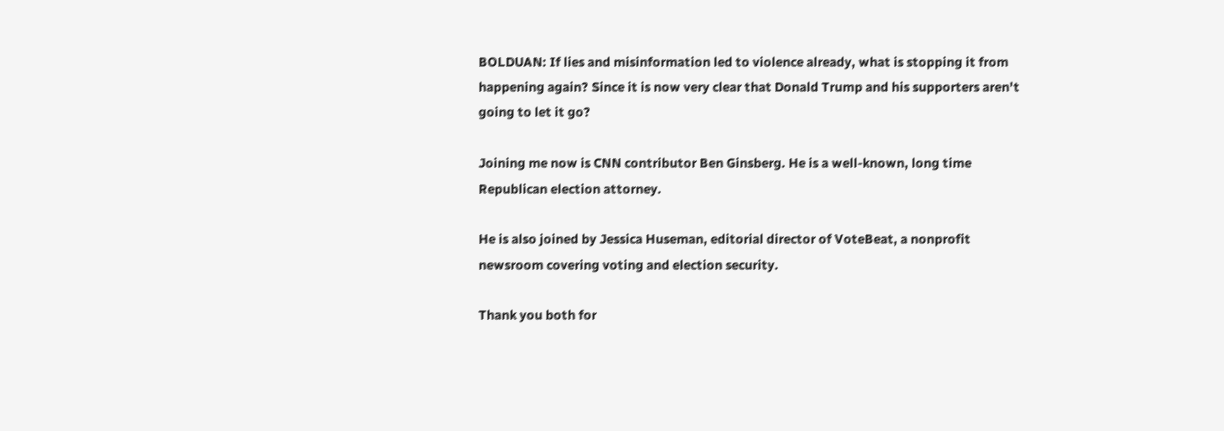BOLDUAN: If lies and misinformation led to violence already, what is stopping it from happening again? Since it is now very clear that Donald Trump and his supporters aren't going to let it go?

Joining me now is CNN contributor Ben Ginsberg. He is a well-known, long time Republican election attorney.

He is also joined by Jessica Huseman, editorial director of VoteBeat, a nonprofit newsroom covering voting and election security.

Thank you both for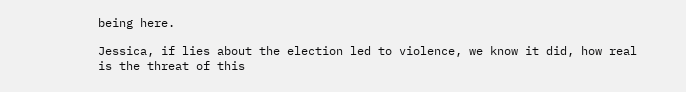being here.

Jessica, if lies about the election led to violence, we know it did, how real is the threat of this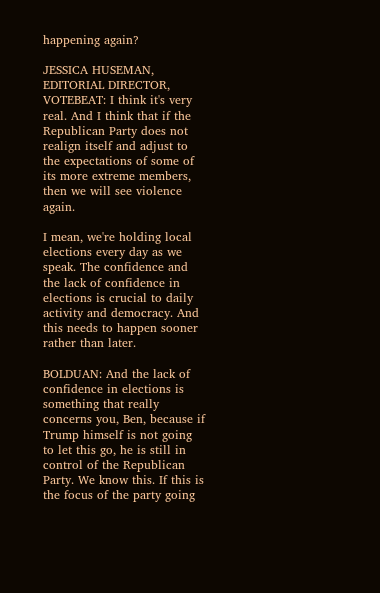happening again?

JESSICA HUSEMAN, EDITORIAL DIRECTOR, VOTEBEAT: I think it's very real. And I think that if the Republican Party does not realign itself and adjust to the expectations of some of its more extreme members, then we will see violence again.

I mean, we're holding local elections every day as we speak. The confidence and the lack of confidence in elections is crucial to daily activity and democracy. And this needs to happen sooner rather than later.

BOLDUAN: And the lack of confidence in elections is something that really concerns you, Ben, because if Trump himself is not going to let this go, he is still in control of the Republican Party. We know this. If this is the focus of the party going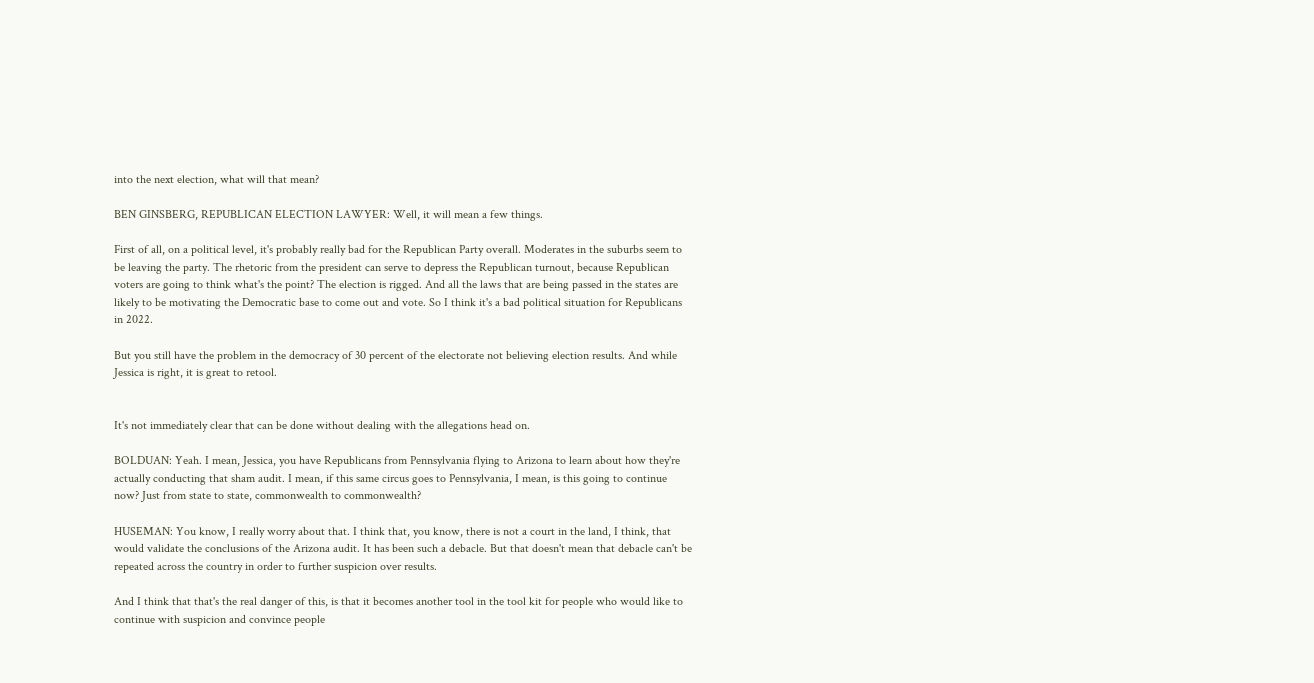into the next election, what will that mean?

BEN GINSBERG, REPUBLICAN ELECTION LAWYER: Well, it will mean a few things.

First of all, on a political level, it's probably really bad for the Republican Party overall. Moderates in the suburbs seem to be leaving the party. The rhetoric from the president can serve to depress the Republican turnout, because Republican voters are going to think what's the point? The election is rigged. And all the laws that are being passed in the states are likely to be motivating the Democratic base to come out and vote. So I think it's a bad political situation for Republicans in 2022.

But you still have the problem in the democracy of 30 percent of the electorate not believing election results. And while Jessica is right, it is great to retool.


It's not immediately clear that can be done without dealing with the allegations head on.

BOLDUAN: Yeah. I mean, Jessica, you have Republicans from Pennsylvania flying to Arizona to learn about how they're actually conducting that sham audit. I mean, if this same circus goes to Pennsylvania, I mean, is this going to continue now? Just from state to state, commonwealth to commonwealth?

HUSEMAN: You know, I really worry about that. I think that, you know, there is not a court in the land, I think, that would validate the conclusions of the Arizona audit. It has been such a debacle. But that doesn't mean that debacle can't be repeated across the country in order to further suspicion over results.

And I think that that's the real danger of this, is that it becomes another tool in the tool kit for people who would like to continue with suspicion and convince people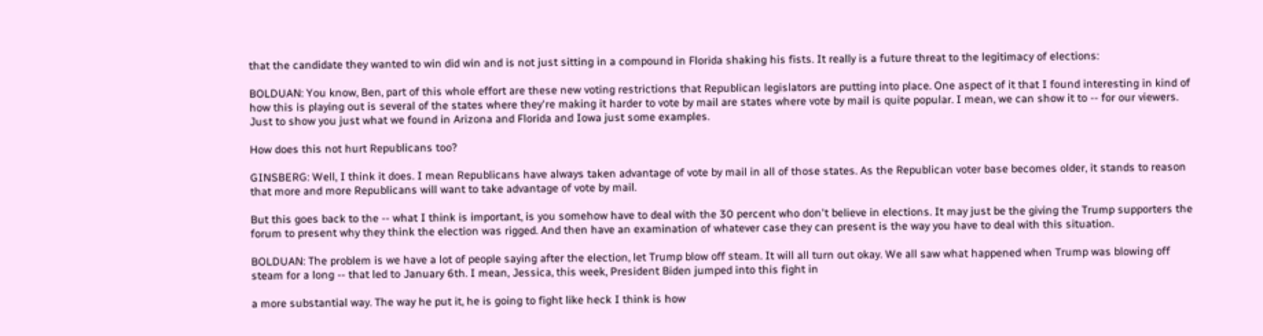that the candidate they wanted to win did win and is not just sitting in a compound in Florida shaking his fists. It really is a future threat to the legitimacy of elections:

BOLDUAN: You know, Ben, part of this whole effort are these new voting restrictions that Republican legislators are putting into place. One aspect of it that I found interesting in kind of how this is playing out is several of the states where they're making it harder to vote by mail are states where vote by mail is quite popular. I mean, we can show it to -- for our viewers. Just to show you just what we found in Arizona and Florida and Iowa just some examples.

How does this not hurt Republicans too?

GINSBERG: Well, I think it does. I mean Republicans have always taken advantage of vote by mail in all of those states. As the Republican voter base becomes older, it stands to reason that more and more Republicans will want to take advantage of vote by mail.

But this goes back to the -- what I think is important, is you somehow have to deal with the 30 percent who don't believe in elections. It may just be the giving the Trump supporters the forum to present why they think the election was rigged. And then have an examination of whatever case they can present is the way you have to deal with this situation.

BOLDUAN: The problem is we have a lot of people saying after the election, let Trump blow off steam. It will all turn out okay. We all saw what happened when Trump was blowing off steam for a long -- that led to January 6th. I mean, Jessica, this week, President Biden jumped into this fight in

a more substantial way. The way he put it, he is going to fight like heck I think is how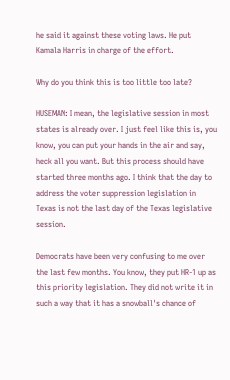he said it against these voting laws. He put Kamala Harris in charge of the effort.

Why do you think this is too little too late?

HUSEMAN: I mean, the legislative session in most states is already over. I just feel like this is, you know, you can put your hands in the air and say, heck all you want. But this process should have started three months ago. I think that the day to address the voter suppression legislation in Texas is not the last day of the Texas legislative session.

Democrats have been very confusing to me over the last few months. You know, they put HR-1 up as this priority legislation. They did not write it in such a way that it has a snowball's chance of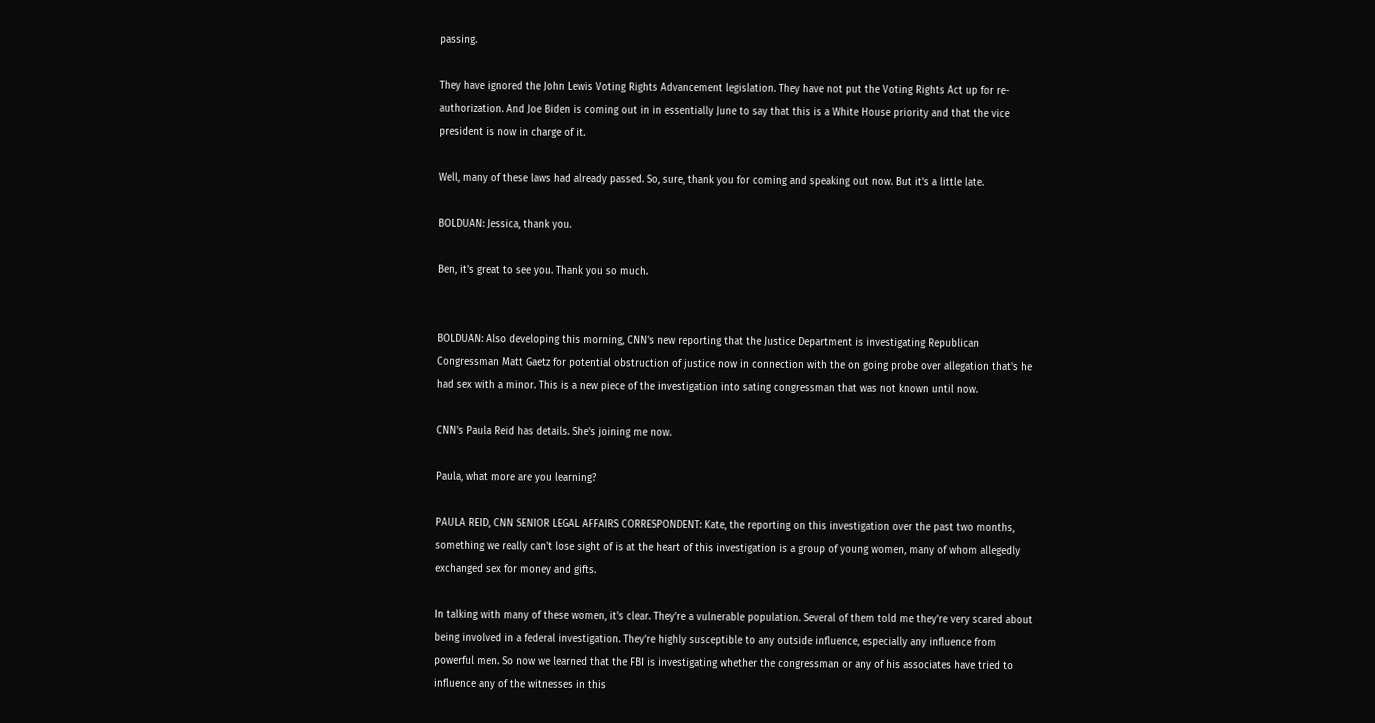passing.

They have ignored the John Lewis Voting Rights Advancement legislation. They have not put the Voting Rights Act up for re- authorization. And Joe Biden is coming out in in essentially June to say that this is a White House priority and that the vice president is now in charge of it.

Well, many of these laws had already passed. So, sure, thank you for coming and speaking out now. But it's a little late.

BOLDUAN: Jessica, thank you.

Ben, it's great to see you. Thank you so much.


BOLDUAN: Also developing this morning, CNN's new reporting that the Justice Department is investigating Republican Congressman Matt Gaetz for potential obstruction of justice now in connection with the on going probe over allegation that's he had sex with a minor. This is a new piece of the investigation into sating congressman that was not known until now.

CNN's Paula Reid has details. She's joining me now.

Paula, what more are you learning?

PAULA REID, CNN SENIOR LEGAL AFFAIRS CORRESPONDENT: Kate, the reporting on this investigation over the past two months, something we really can't lose sight of is at the heart of this investigation is a group of young women, many of whom allegedly exchanged sex for money and gifts.

In talking with many of these women, it's clear. They're a vulnerable population. Several of them told me they're very scared about being involved in a federal investigation. They're highly susceptible to any outside influence, especially any influence from powerful men. So now we learned that the FBI is investigating whether the congressman or any of his associates have tried to influence any of the witnesses in this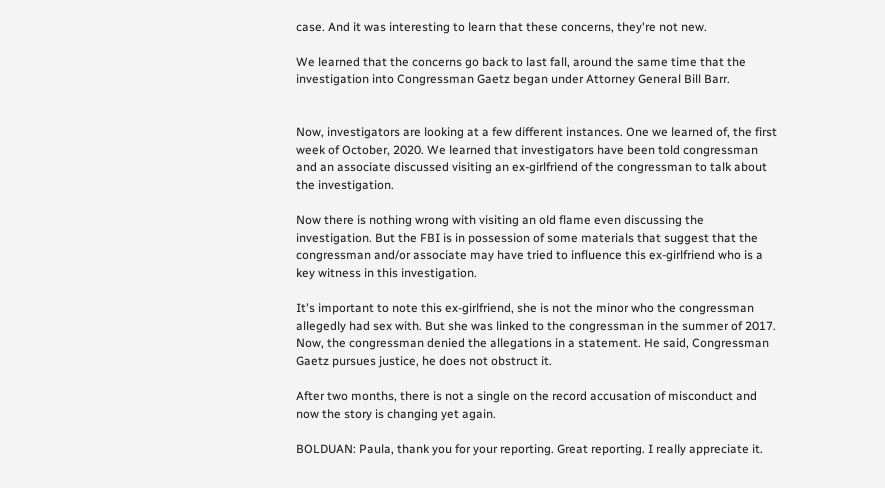case. And it was interesting to learn that these concerns, they're not new.

We learned that the concerns go back to last fall, around the same time that the investigation into Congressman Gaetz began under Attorney General Bill Barr.


Now, investigators are looking at a few different instances. One we learned of, the first week of October, 2020. We learned that investigators have been told congressman and an associate discussed visiting an ex-girlfriend of the congressman to talk about the investigation.

Now there is nothing wrong with visiting an old flame even discussing the investigation. But the FBI is in possession of some materials that suggest that the congressman and/or associate may have tried to influence this ex-girlfriend who is a key witness in this investigation.

It's important to note this ex-girlfriend, she is not the minor who the congressman allegedly had sex with. But she was linked to the congressman in the summer of 2017. Now, the congressman denied the allegations in a statement. He said, Congressman Gaetz pursues justice, he does not obstruct it.

After two months, there is not a single on the record accusation of misconduct and now the story is changing yet again.

BOLDUAN: Paula, thank you for your reporting. Great reporting. I really appreciate it.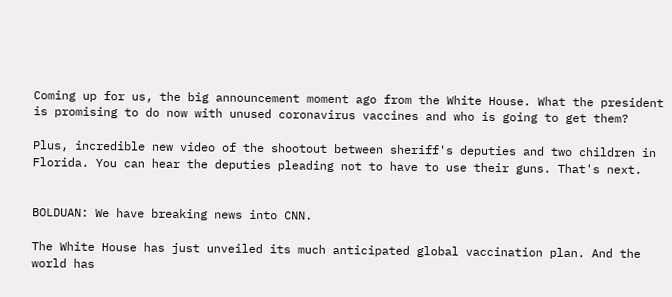Coming up for us, the big announcement moment ago from the White House. What the president is promising to do now with unused coronavirus vaccines and who is going to get them?

Plus, incredible new video of the shootout between sheriff's deputies and two children in Florida. You can hear the deputies pleading not to have to use their guns. That's next.


BOLDUAN: We have breaking news into CNN.

The White House has just unveiled its much anticipated global vaccination plan. And the world has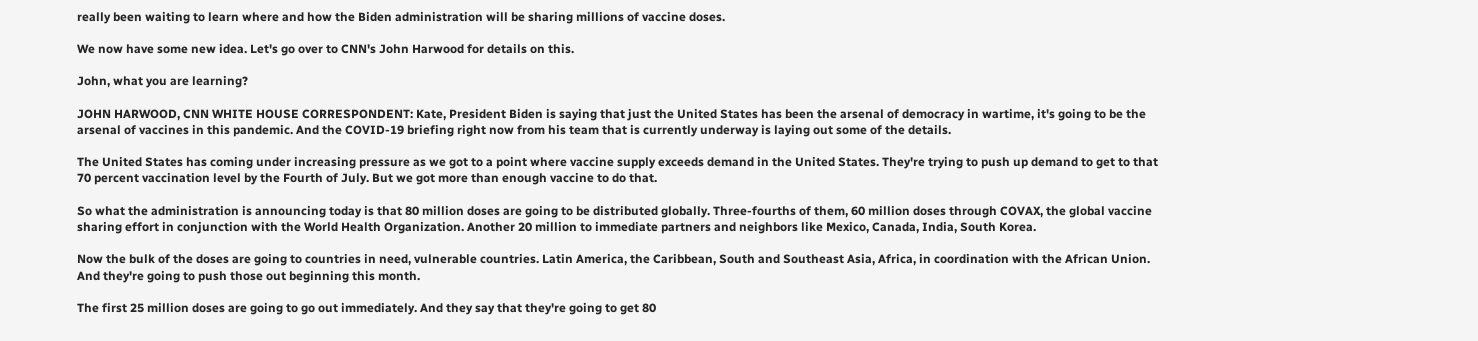really been waiting to learn where and how the Biden administration will be sharing millions of vaccine doses.

We now have some new idea. Let's go over to CNN's John Harwood for details on this.

John, what you are learning?

JOHN HARWOOD, CNN WHITE HOUSE CORRESPONDENT: Kate, President Biden is saying that just the United States has been the arsenal of democracy in wartime, it's going to be the arsenal of vaccines in this pandemic. And the COVID-19 briefing right now from his team that is currently underway is laying out some of the details.

The United States has coming under increasing pressure as we got to a point where vaccine supply exceeds demand in the United States. They're trying to push up demand to get to that 70 percent vaccination level by the Fourth of July. But we got more than enough vaccine to do that.

So what the administration is announcing today is that 80 million doses are going to be distributed globally. Three-fourths of them, 60 million doses through COVAX, the global vaccine sharing effort in conjunction with the World Health Organization. Another 20 million to immediate partners and neighbors like Mexico, Canada, India, South Korea.

Now the bulk of the doses are going to countries in need, vulnerable countries. Latin America, the Caribbean, South and Southeast Asia, Africa, in coordination with the African Union. And they're going to push those out beginning this month.

The first 25 million doses are going to go out immediately. And they say that they're going to get 80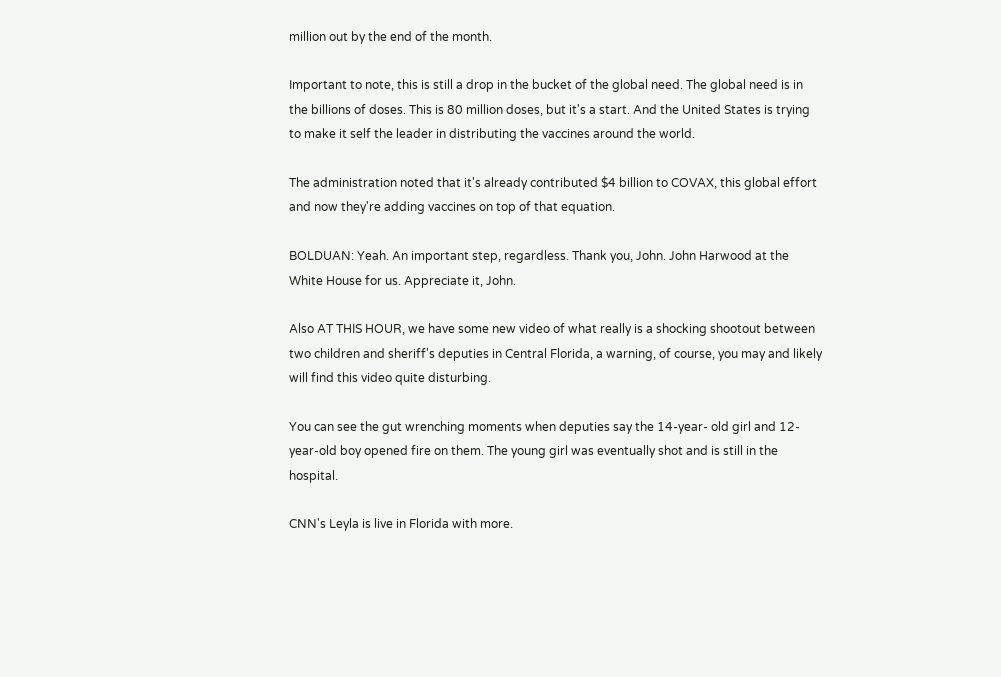million out by the end of the month.

Important to note, this is still a drop in the bucket of the global need. The global need is in the billions of doses. This is 80 million doses, but it's a start. And the United States is trying to make it self the leader in distributing the vaccines around the world.

The administration noted that it's already contributed $4 billion to COVAX, this global effort and now they're adding vaccines on top of that equation.

BOLDUAN: Yeah. An important step, regardless. Thank you, John. John Harwood at the White House for us. Appreciate it, John.

Also AT THIS HOUR, we have some new video of what really is a shocking shootout between two children and sheriff's deputies in Central Florida, a warning, of course, you may and likely will find this video quite disturbing.

You can see the gut wrenching moments when deputies say the 14-year- old girl and 12-year-old boy opened fire on them. The young girl was eventually shot and is still in the hospital.

CNN's Leyla is live in Florida with more.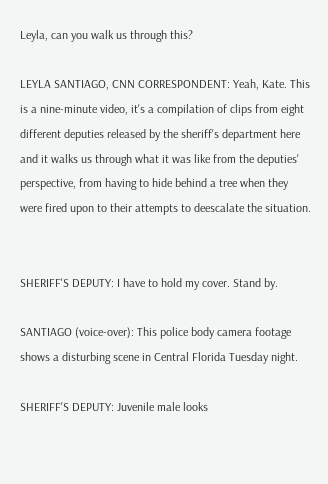Leyla, can you walk us through this?

LEYLA SANTIAGO, CNN CORRESPONDENT: Yeah, Kate. This is a nine-minute video, it's a compilation of clips from eight different deputies released by the sheriff's department here and it walks us through what it was like from the deputies' perspective, from having to hide behind a tree when they were fired upon to their attempts to deescalate the situation.


SHERIFF'S DEPUTY: I have to hold my cover. Stand by.

SANTIAGO (voice-over): This police body camera footage shows a disturbing scene in Central Florida Tuesday night.

SHERIFF'S DEPUTY: Juvenile male looks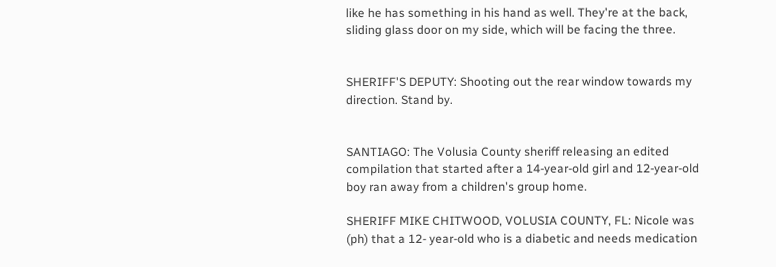like he has something in his hand as well. They're at the back, sliding glass door on my side, which will be facing the three.


SHERIFF'S DEPUTY: Shooting out the rear window towards my direction. Stand by.


SANTIAGO: The Volusia County sheriff releasing an edited compilation that started after a 14-year-old girl and 12-year-old boy ran away from a children's group home.

SHERIFF MIKE CHITWOOD, VOLUSIA COUNTY, FL: Nicole was (ph) that a 12- year-old who is a diabetic and needs medication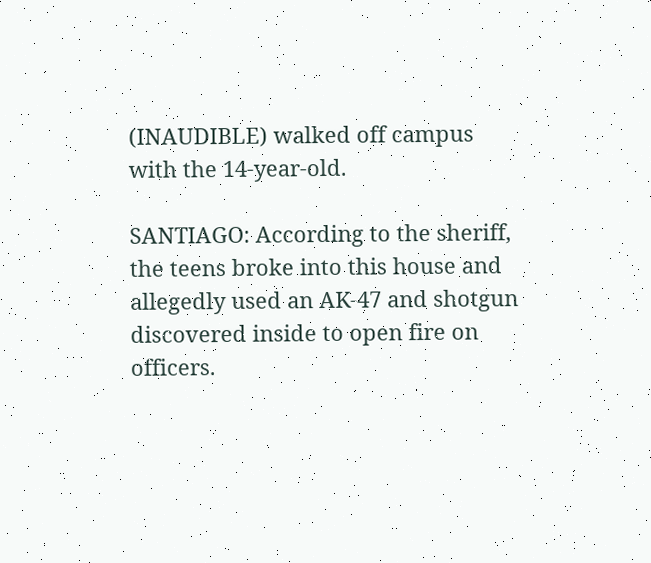(INAUDIBLE) walked off campus with the 14-year-old.

SANTIAGO: According to the sheriff, the teens broke into this house and allegedly used an AK-47 and shotgun discovered inside to open fire on officers.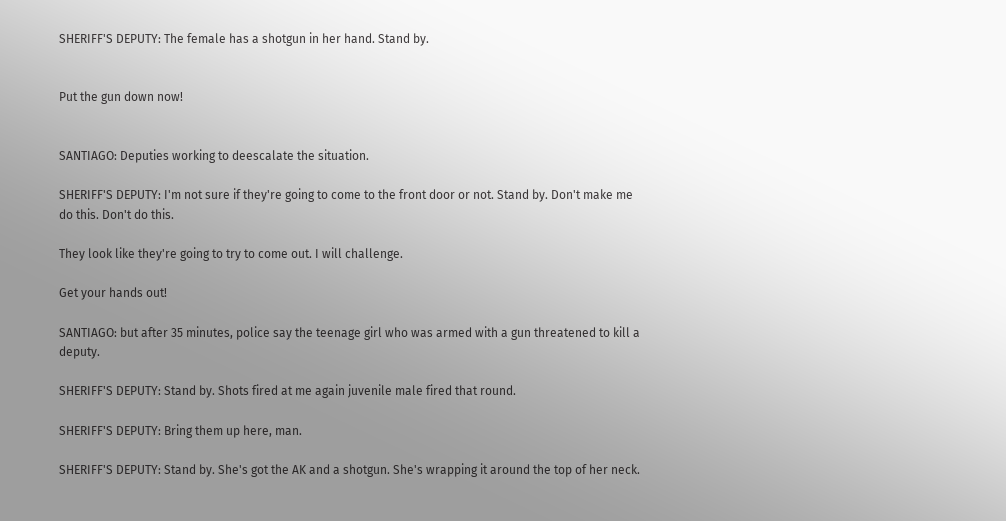SHERIFF'S DEPUTY: The female has a shotgun in her hand. Stand by.


Put the gun down now!


SANTIAGO: Deputies working to deescalate the situation.

SHERIFF'S DEPUTY: I'm not sure if they're going to come to the front door or not. Stand by. Don't make me do this. Don't do this.

They look like they're going to try to come out. I will challenge.

Get your hands out!

SANTIAGO: but after 35 minutes, police say the teenage girl who was armed with a gun threatened to kill a deputy.

SHERIFF'S DEPUTY: Stand by. Shots fired at me again juvenile male fired that round.

SHERIFF'S DEPUTY: Bring them up here, man.

SHERIFF'S DEPUTY: Stand by. She's got the AK and a shotgun. She's wrapping it around the top of her neck.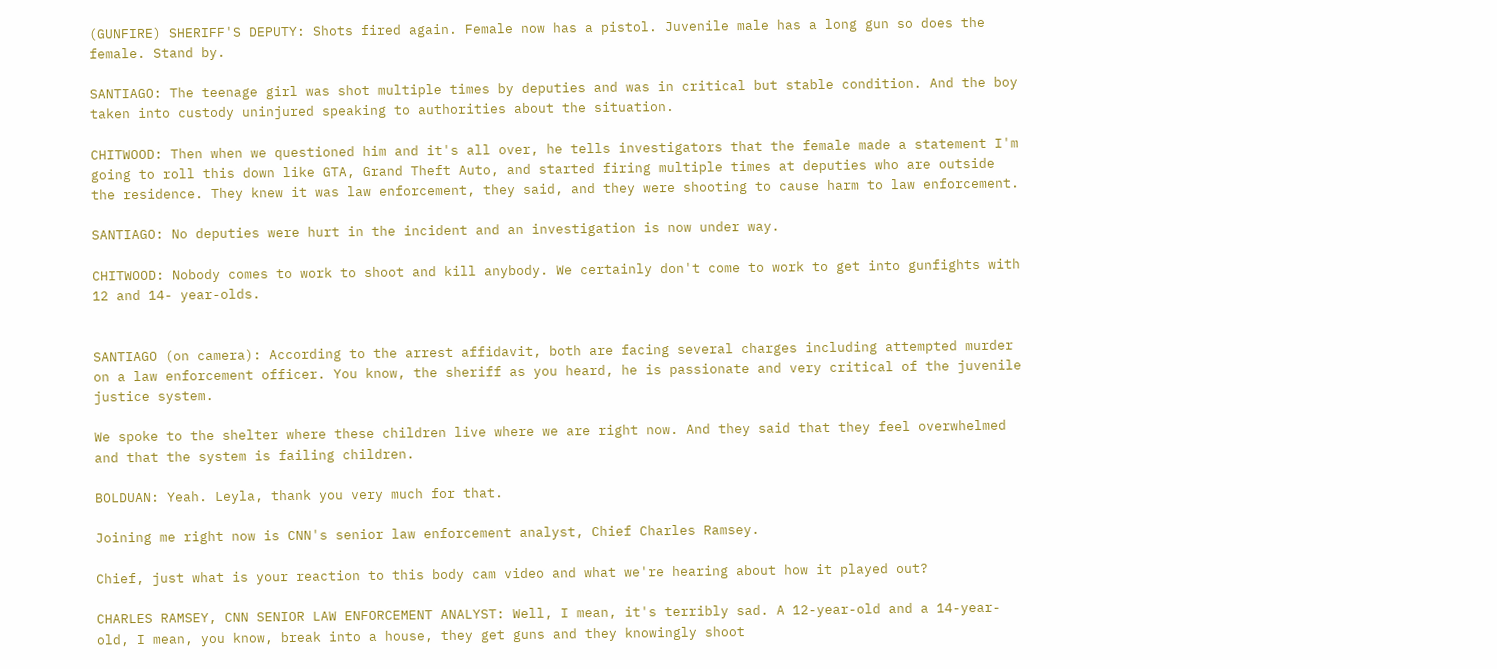(GUNFIRE) SHERIFF'S DEPUTY: Shots fired again. Female now has a pistol. Juvenile male has a long gun so does the female. Stand by.

SANTIAGO: The teenage girl was shot multiple times by deputies and was in critical but stable condition. And the boy taken into custody uninjured speaking to authorities about the situation.

CHITWOOD: Then when we questioned him and it's all over, he tells investigators that the female made a statement I'm going to roll this down like GTA, Grand Theft Auto, and started firing multiple times at deputies who are outside the residence. They knew it was law enforcement, they said, and they were shooting to cause harm to law enforcement.

SANTIAGO: No deputies were hurt in the incident and an investigation is now under way.

CHITWOOD: Nobody comes to work to shoot and kill anybody. We certainly don't come to work to get into gunfights with 12 and 14- year-olds.


SANTIAGO (on camera): According to the arrest affidavit, both are facing several charges including attempted murder on a law enforcement officer. You know, the sheriff as you heard, he is passionate and very critical of the juvenile justice system.

We spoke to the shelter where these children live where we are right now. And they said that they feel overwhelmed and that the system is failing children.

BOLDUAN: Yeah. Leyla, thank you very much for that.

Joining me right now is CNN's senior law enforcement analyst, Chief Charles Ramsey.

Chief, just what is your reaction to this body cam video and what we're hearing about how it played out?

CHARLES RAMSEY, CNN SENIOR LAW ENFORCEMENT ANALYST: Well, I mean, it's terribly sad. A 12-year-old and a 14-year-old, I mean, you know, break into a house, they get guns and they knowingly shoot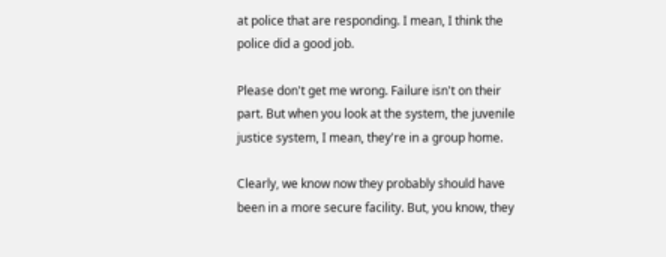at police that are responding. I mean, I think the police did a good job.

Please don't get me wrong. Failure isn't on their part. But when you look at the system, the juvenile justice system, I mean, they're in a group home.

Clearly, we know now they probably should have been in a more secure facility. But, you know, they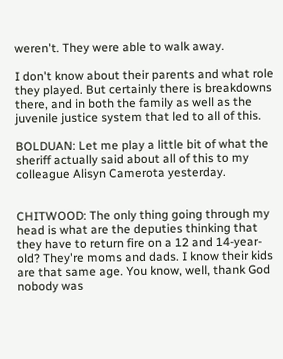weren't. They were able to walk away.

I don't know about their parents and what role they played. But certainly there is breakdowns there, and in both the family as well as the juvenile justice system that led to all of this.

BOLDUAN: Let me play a little bit of what the sheriff actually said about all of this to my colleague Alisyn Camerota yesterday.


CHITWOOD: The only thing going through my head is what are the deputies thinking that they have to return fire on a 12 and 14-year- old? They're moms and dads. I know their kids are that same age. You know, well, thank God nobody was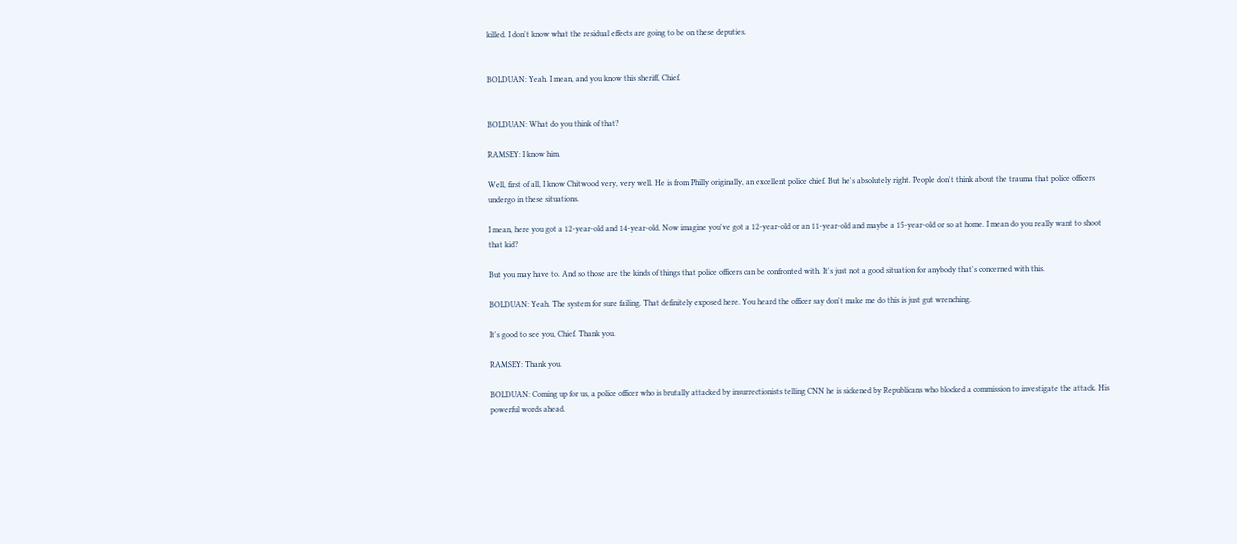killed. I don't know what the residual effects are going to be on these deputies.


BOLDUAN: Yeah. I mean, and you know this sheriff, Chief.


BOLDUAN: What do you think of that?

RAMSEY: I know him.

Well, first of all, I know Chitwood very, very well. He is from Philly originally, an excellent police chief. But he's absolutely right. People don't think about the trauma that police officers undergo in these situations.

I mean, here you got a 12-year-old and 14-year-old. Now imagine you've got a 12-year-old or an 11-year-old and maybe a 15-year-old or so at home. I mean do you really want to shoot that kid?

But you may have to. And so those are the kinds of things that police officers can be confronted with. It's just not a good situation for anybody that's concerned with this.

BOLDUAN: Yeah. The system for sure failing. That definitely exposed here. You heard the officer say don't make me do this is just gut wrenching.

It's good to see you, Chief. Thank you.

RAMSEY: Thank you.

BOLDUAN: Coming up for us, a police officer who is brutally attacked by insurrectionists telling CNN he is sickened by Republicans who blocked a commission to investigate the attack. His powerful words ahead.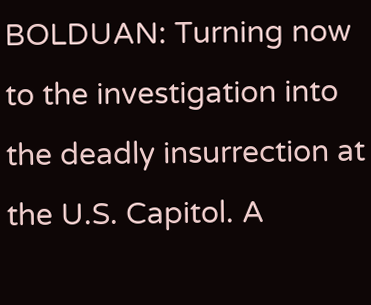BOLDUAN: Turning now to the investigation into the deadly insurrection at the U.S. Capitol. A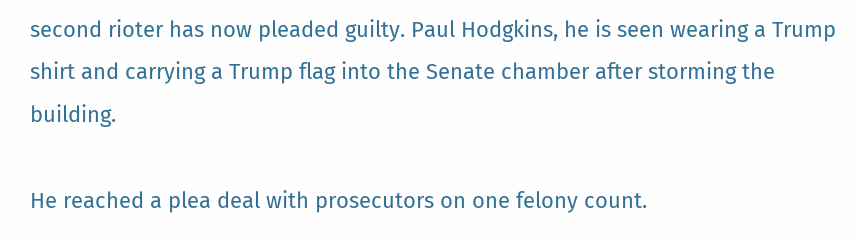second rioter has now pleaded guilty. Paul Hodgkins, he is seen wearing a Trump shirt and carrying a Trump flag into the Senate chamber after storming the building.

He reached a plea deal with prosecutors on one felony count.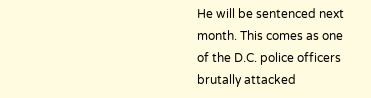He will be sentenced next month. This comes as one of the D.C. police officers brutally attacked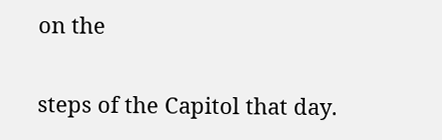on the

steps of the Capitol that day.